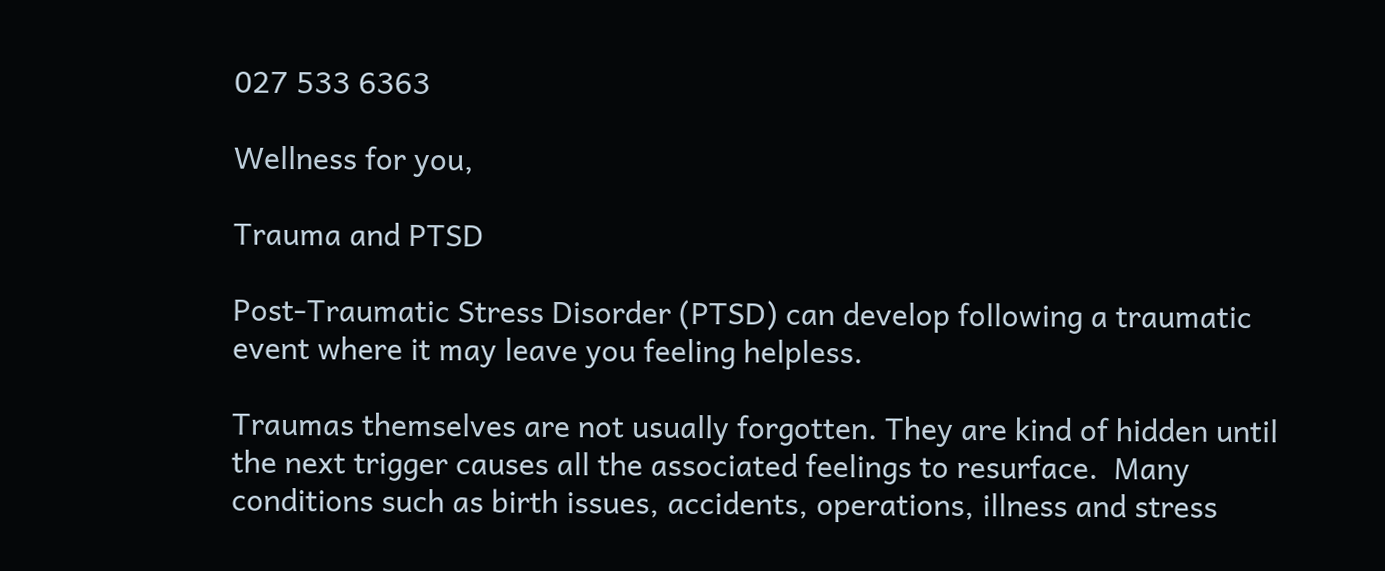027 533 6363

Wellness for you,

Trauma and PTSD

Post-Traumatic Stress Disorder (PTSD) can develop following a traumatic event where it may leave you feeling helpless.

Traumas themselves are not usually forgotten. They are kind of hidden until the next trigger causes all the associated feelings to resurface.  Many conditions such as birth issues, accidents, operations, illness and stress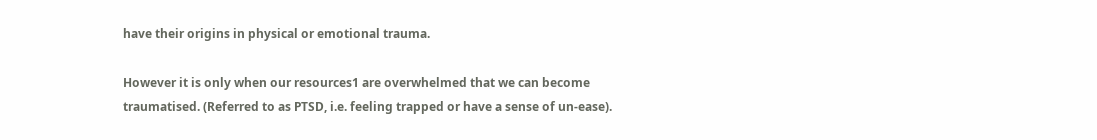have their origins in physical or emotional trauma.

However it is only when our resources1 are overwhelmed that we can become traumatised. (Referred to as PTSD, i.e. feeling trapped or have a sense of un-ease).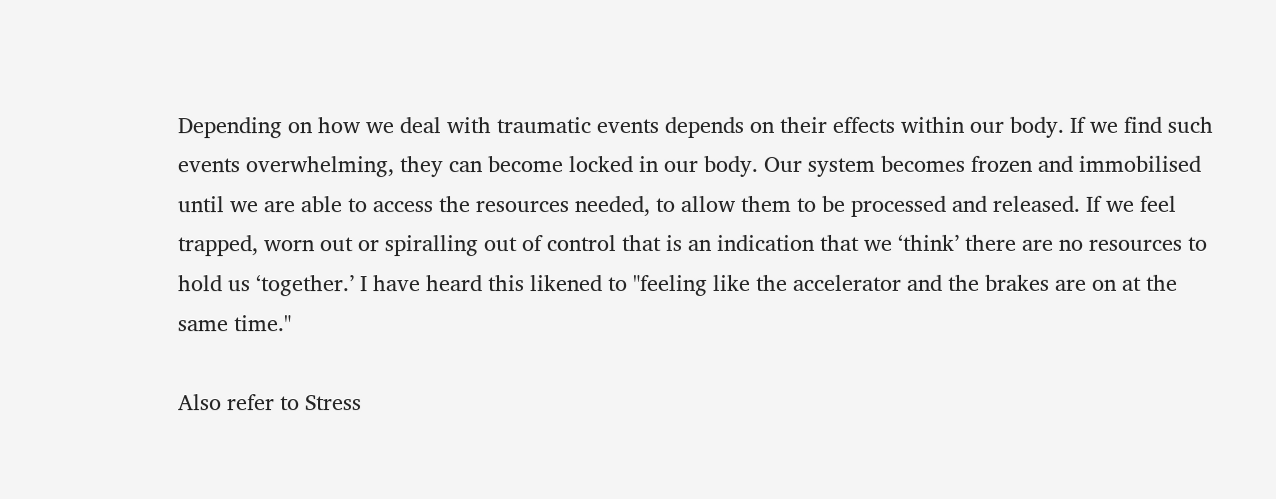Depending on how we deal with traumatic events depends on their effects within our body. If we find such events overwhelming, they can become locked in our body. Our system becomes frozen and immobilised until we are able to access the resources needed, to allow them to be processed and released. If we feel trapped, worn out or spiralling out of control that is an indication that we ‘think’ there are no resources to hold us ‘together.’ I have heard this likened to "feeling like the accelerator and the brakes are on at the same time."

Also refer to Stress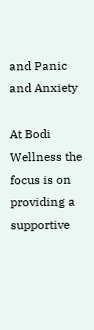and Panic and Anxiety

At Bodi Wellness the focus is on providing a supportive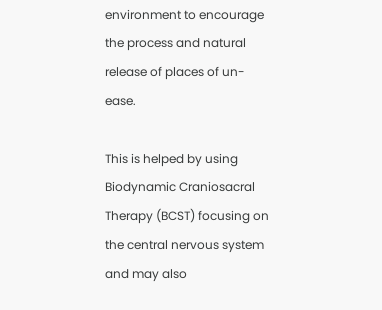environment to encourage the process and natural release of places of un-ease.

This is helped by using Biodynamic Craniosacral Therapy (BCST) focusing on the central nervous system and may also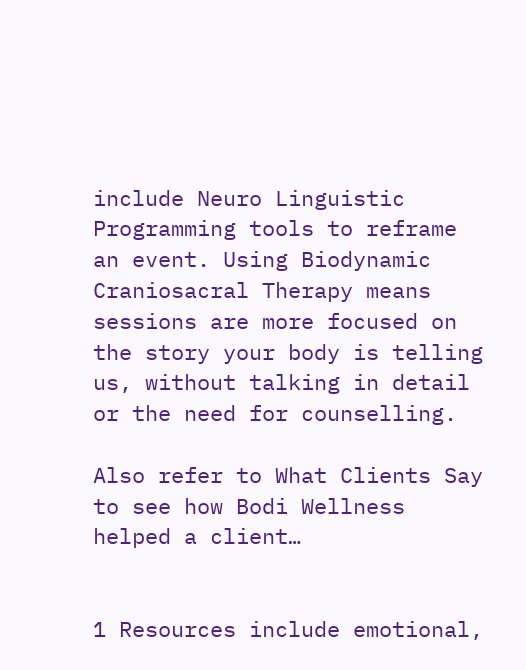include Neuro Linguistic Programming tools to reframe an event. Using Biodynamic Craniosacral Therapy means sessions are more focused on the story your body is telling us, without talking in detail or the need for counselling.

Also refer to What Clients Say to see how Bodi Wellness helped a client…


1 Resources include emotional,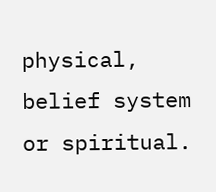physical, belief system or spiritual.